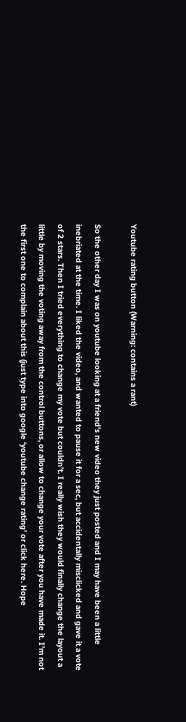Youtube rating button (Warning: contains a rant)

So the other day I was on youtube looking at a friend’s new video they just posted and I may have been a little inebriated at the time. I liked the video, and wanted to pause it for a sec, but accidentally misclicked and gave it a vote of 2 stars. Then I tried everything to change my vote but couldn’t. I really wish they would finally change the layout a little by moving the voting away from the control buttons, or allow to change your vote after you have made it. I’m not the first one to complain about this (just type into google ‘youtube change rating’ or click here. Hope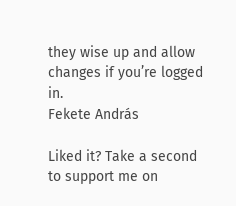they wise up and allow changes if you’re logged in.
Fekete András

Liked it? Take a second to support me on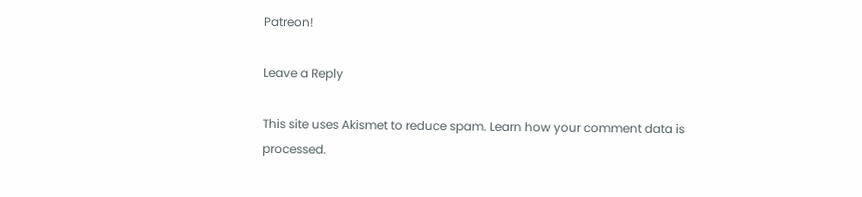Patreon!

Leave a Reply

This site uses Akismet to reduce spam. Learn how your comment data is processed.